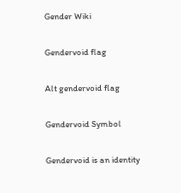Gender Wiki

Gendervoid flag

Alt gendervoid flag

Gendervoid Symbol

Gendervoid is an identity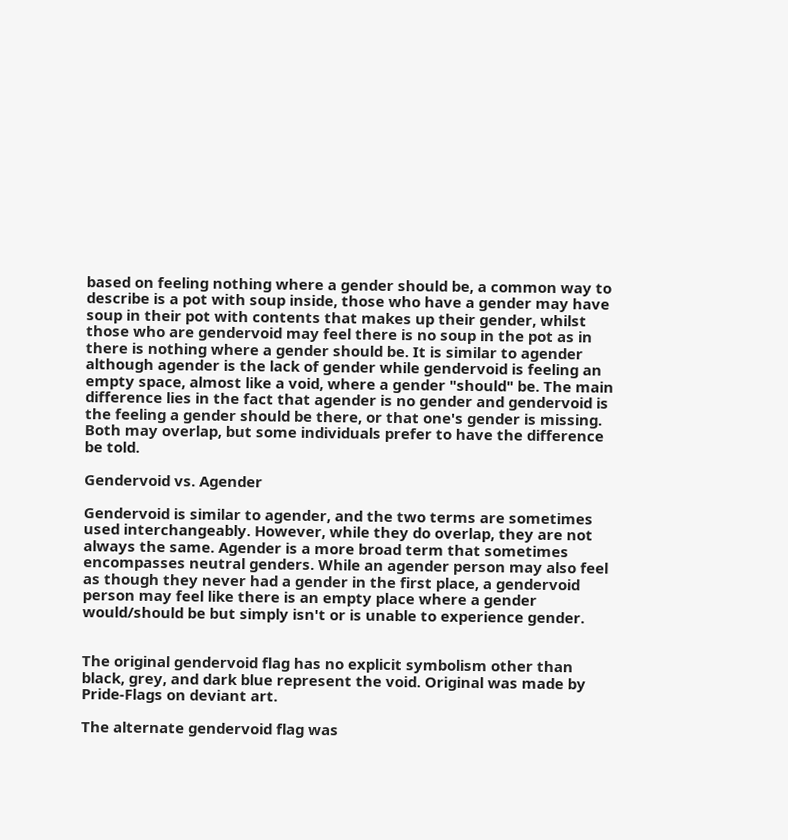based on feeling nothing where a gender should be, a common way to describe is a pot with soup inside, those who have a gender may have soup in their pot with contents that makes up their gender, whilst those who are gendervoid may feel there is no soup in the pot as in there is nothing where a gender should be. It is similar to agender although agender is the lack of gender while gendervoid is feeling an empty space, almost like a void, where a gender "should" be. The main difference lies in the fact that agender is no gender and gendervoid is the feeling a gender should be there, or that one's gender is missing. Both may overlap, but some individuals prefer to have the difference be told.

Gendervoid vs. Agender

Gendervoid is similar to agender, and the two terms are sometimes used interchangeably. However, while they do overlap, they are not always the same. Agender is a more broad term that sometimes encompasses neutral genders. While an agender person may also feel as though they never had a gender in the first place, a gendervoid person may feel like there is an empty place where a gender would/should be but simply isn't or is unable to experience gender.


The original gendervoid flag has no explicit symbolism other than black, grey, and dark blue represent the void. Original was made by Pride-Flags on deviant art.

The alternate gendervoid flag was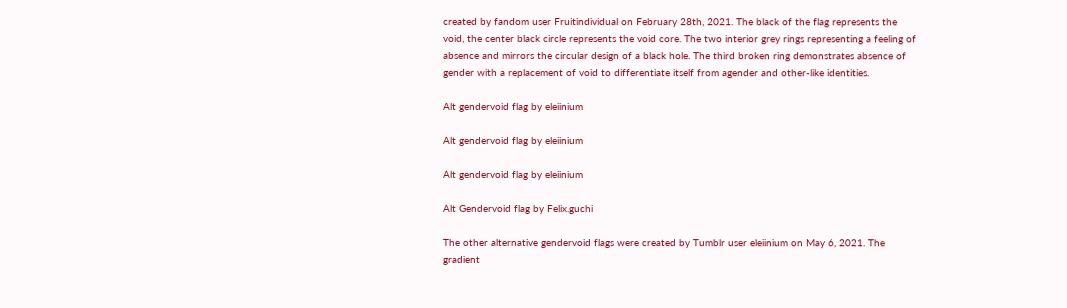created by fandom user Fruitindividual on February 28th, 2021. The black of the flag represents the void, the center black circle represents the void core. The two interior grey rings representing a feeling of absence and mirrors the circular design of a black hole. The third broken ring demonstrates absence of gender with a replacement of void to differentiate itself from agender and other-like identities.

Alt gendervoid flag by eleiinium

Alt gendervoid flag by eleiinium

Alt gendervoid flag by eleiinium

Alt Gendervoid flag by Felix.guchi

The other alternative gendervoid flags were created by Tumblr user eleiinium on May 6, 2021. The gradient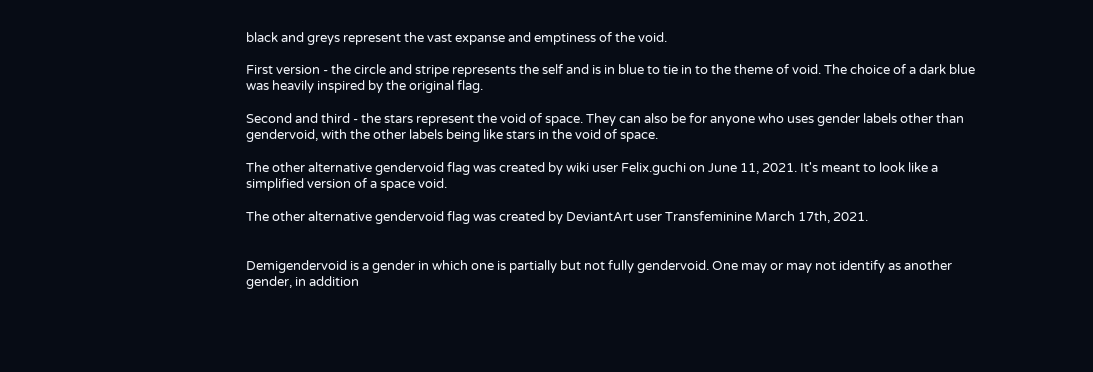black and greys represent the vast expanse and emptiness of the void.

First version - the circle and stripe represents the self and is in blue to tie in to the theme of void. The choice of a dark blue was heavily inspired by the original flag.

Second and third - the stars represent the void of space. They can also be for anyone who uses gender labels other than gendervoid, with the other labels being like stars in the void of space.

The other alternative gendervoid flag was created by wiki user Felix.guchi on June 11, 2021. It's meant to look like a simplified version of a space void.

The other alternative gendervoid flag was created by DeviantArt user Transfeminine March 17th, 2021.


Demigendervoid is a gender in which one is partially but not fully gendervoid. One may or may not identify as another gender, in addition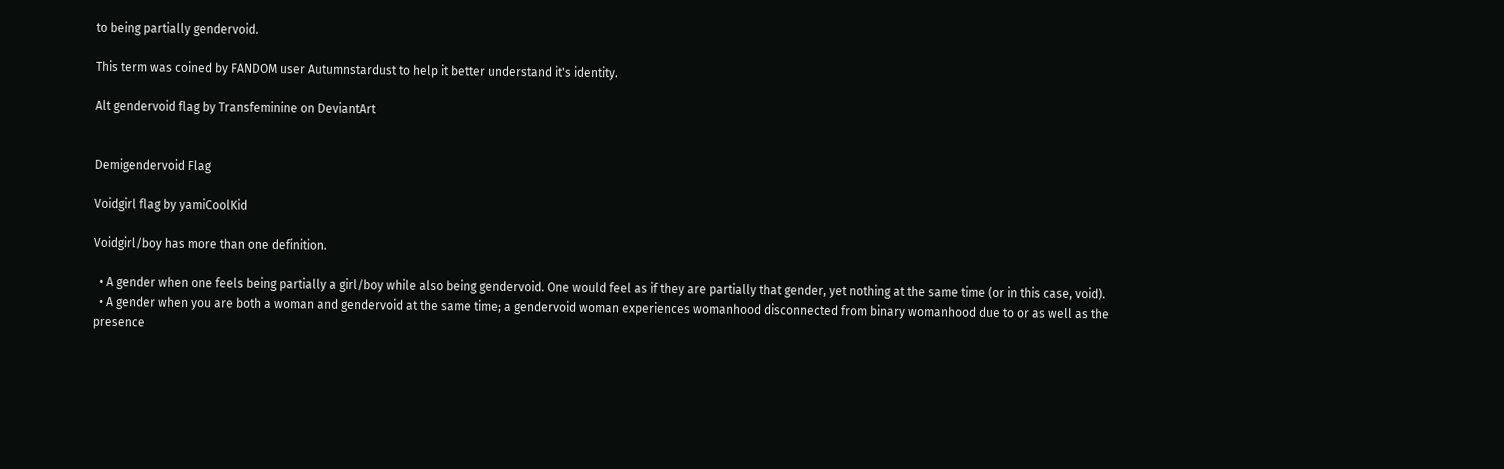to being partially gendervoid.

This term was coined by FANDOM user Autumnstardust to help it better understand it's identity.

Alt gendervoid flag by Transfeminine on DeviantArt


Demigendervoid Flag

Voidgirl flag by yamiCoolKid

Voidgirl/boy has more than one definition.

  • A gender when one feels being partially a girl/boy while also being gendervoid. One would feel as if they are partially that gender, yet nothing at the same time (or in this case, void).
  • A gender when you are both a woman and gendervoid at the same time; a gendervoid woman experiences womanhood disconnected from binary womanhood due to or as well as the presence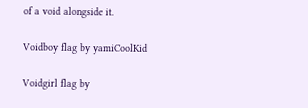of a void alongside it.

Voidboy flag by yamiCoolKid

Voidgirl flag by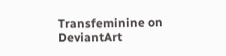Transfeminine on DeviantArt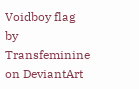Voidboy flag by Transfeminine on DeviantArt